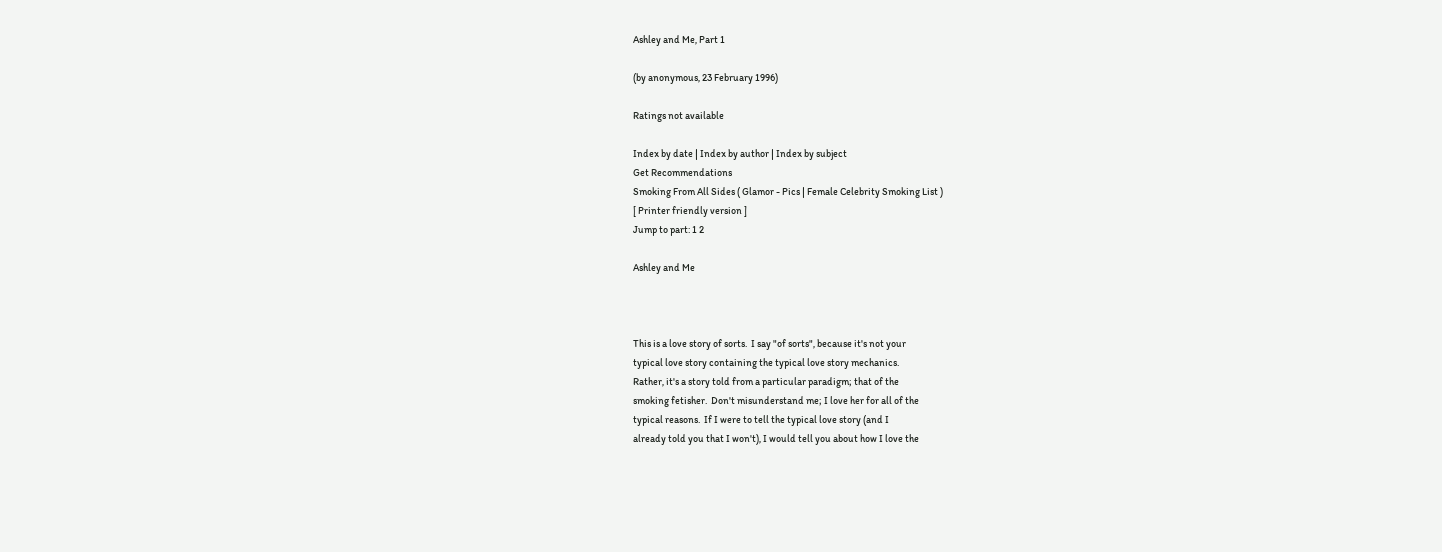Ashley and Me, Part 1

(by anonymous, 23 February 1996)

Ratings not available

Index by date | Index by author | Index by subject
Get Recommendations
Smoking From All Sides ( Glamor - Pics | Female Celebrity Smoking List )
[ Printer friendly version ]
Jump to part: 1 2

Ashley and Me



This is a love story of sorts.  I say "of sorts", because it's not your
typical love story containing the typical love story mechanics.
Rather, it's a story told from a particular paradigm; that of the
smoking fetisher.  Don't misunderstand me; I love her for all of the
typical reasons.  If I were to tell the typical love story (and I
already told you that I won't), I would tell you about how I love the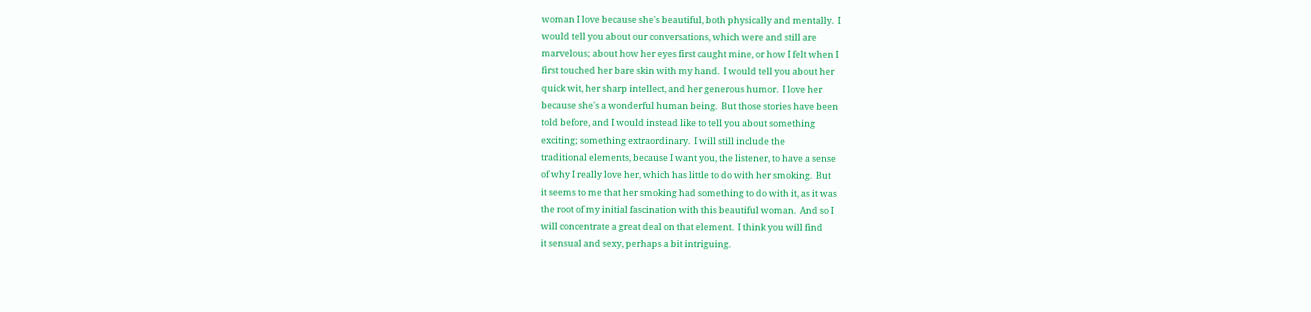woman I love because she's beautiful, both physically and mentally.  I
would tell you about our conversations, which were and still are
marvelous; about how her eyes first caught mine, or how I felt when I
first touched her bare skin with my hand.  I would tell you about her
quick wit, her sharp intellect, and her generous humor.  I love her
because she's a wonderful human being.  But those stories have been
told before, and I would instead like to tell you about something
exciting; something extraordinary.  I will still include the
traditional elements, because I want you, the listener, to have a sense
of why I really love her, which has little to do with her smoking.  But
it seems to me that her smoking had something to do with it, as it was
the root of my initial fascination with this beautiful woman.  And so I
will concentrate a great deal on that element.  I think you will find
it sensual and sexy, perhaps a bit intriguing.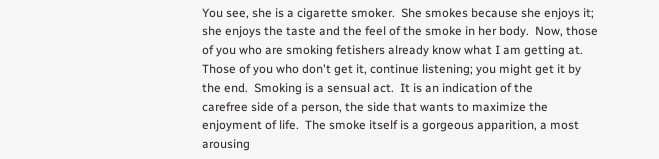You see, she is a cigarette smoker.  She smokes because she enjoys it;
she enjoys the taste and the feel of the smoke in her body.  Now, those
of you who are smoking fetishers already know what I am getting at.
Those of you who don't get it, continue listening; you might get it by
the end.  Smoking is a sensual act.  It is an indication of the
carefree side of a person, the side that wants to maximize the
enjoyment of life.  The smoke itself is a gorgeous apparition, a most
arousing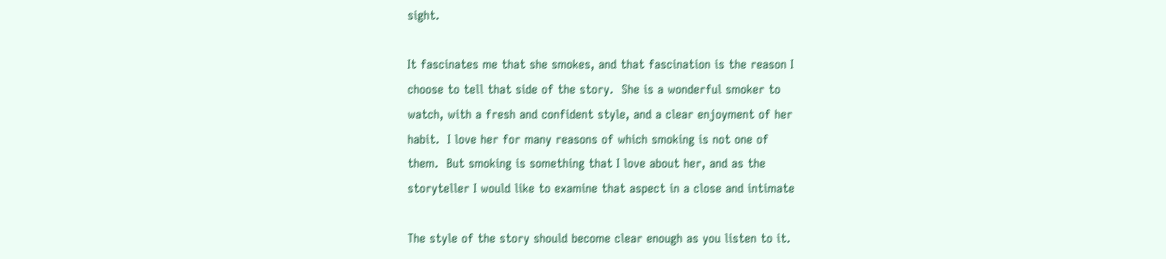sight.

It fascinates me that she smokes, and that fascination is the reason I
choose to tell that side of the story.  She is a wonderful smoker to
watch, with a fresh and confident style, and a clear enjoyment of her
habit.  I love her for many reasons of which smoking is not one of
them.  But smoking is something that I love about her, and as the
storyteller I would like to examine that aspect in a close and intimate

The style of the story should become clear enough as you listen to it.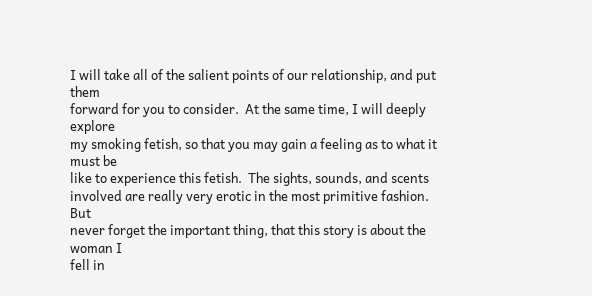I will take all of the salient points of our relationship, and put them
forward for you to consider.  At the same time, I will deeply explore
my smoking fetish, so that you may gain a feeling as to what it must be
like to experience this fetish.  The sights, sounds, and scents
involved are really very erotic in the most primitive fashion.  But
never forget the important thing, that this story is about the woman I
fell in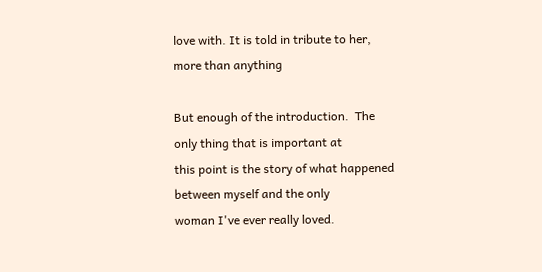love with. It is told in tribute to her, more than anything

But enough of the introduction.  The only thing that is important at
this point is the story of what happened between myself and the only
woman I've ever really loved.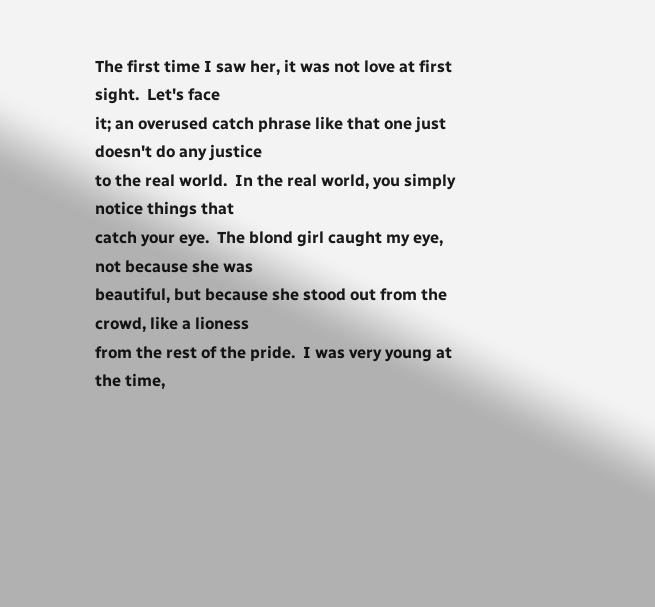The first time I saw her, it was not love at first sight.  Let's face
it; an overused catch phrase like that one just doesn't do any justice
to the real world.  In the real world, you simply notice things that
catch your eye.  The blond girl caught my eye, not because she was
beautiful, but because she stood out from the crowd, like a lioness
from the rest of the pride.  I was very young at the time,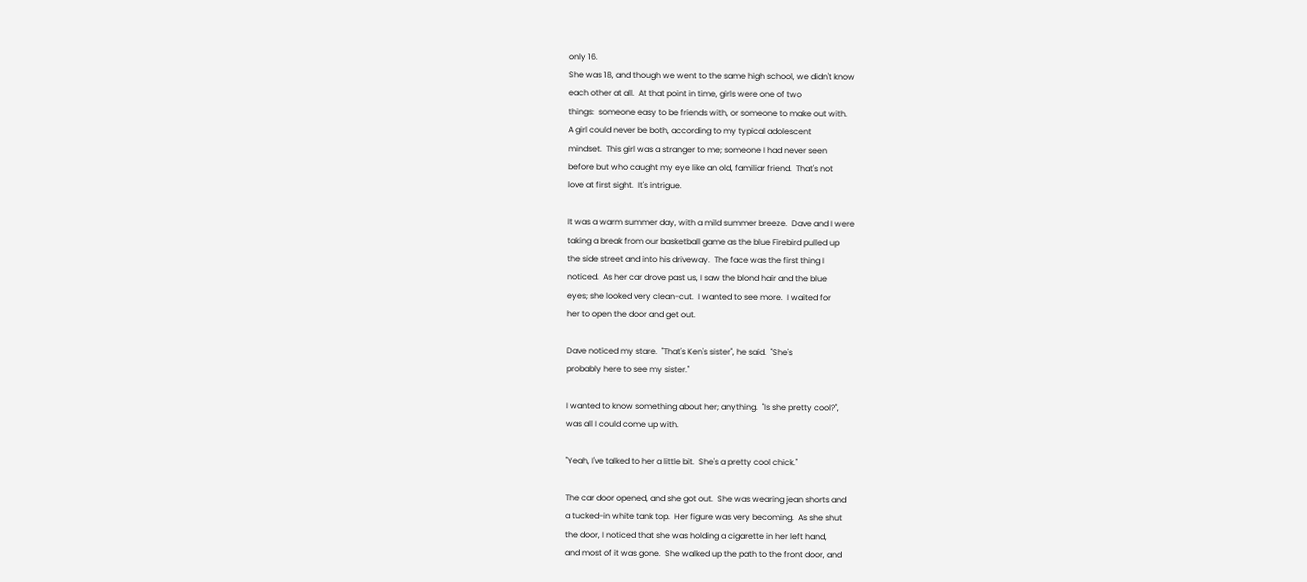only 16.
She was 18, and though we went to the same high school, we didn't know
each other at all.  At that point in time, girls were one of two
things:  someone easy to be friends with, or someone to make out with.
A girl could never be both, according to my typical adolescent
mindset.  This girl was a stranger to me; someone I had never seen
before but who caught my eye like an old, familiar friend.  That's not
love at first sight.  It's intrigue.

It was a warm summer day, with a mild summer breeze.  Dave and I were
taking a break from our basketball game as the blue Firebird pulled up
the side street and into his driveway.  The face was the first thing I
noticed.  As her car drove past us, I saw the blond hair and the blue
eyes; she looked very clean-cut.  I wanted to see more.  I waited for
her to open the door and get out.

Dave noticed my stare.  "That's Ken's sister", he said.  "She's
probably here to see my sister."

I wanted to know something about her; anything.  "Is she pretty cool?",
was all I could come up with.

"Yeah, I've talked to her a little bit.  She's a pretty cool chick."

The car door opened, and she got out.  She was wearing jean shorts and
a tucked-in white tank top.  Her figure was very becoming.  As she shut
the door, I noticed that she was holding a cigarette in her left hand,
and most of it was gone.  She walked up the path to the front door, and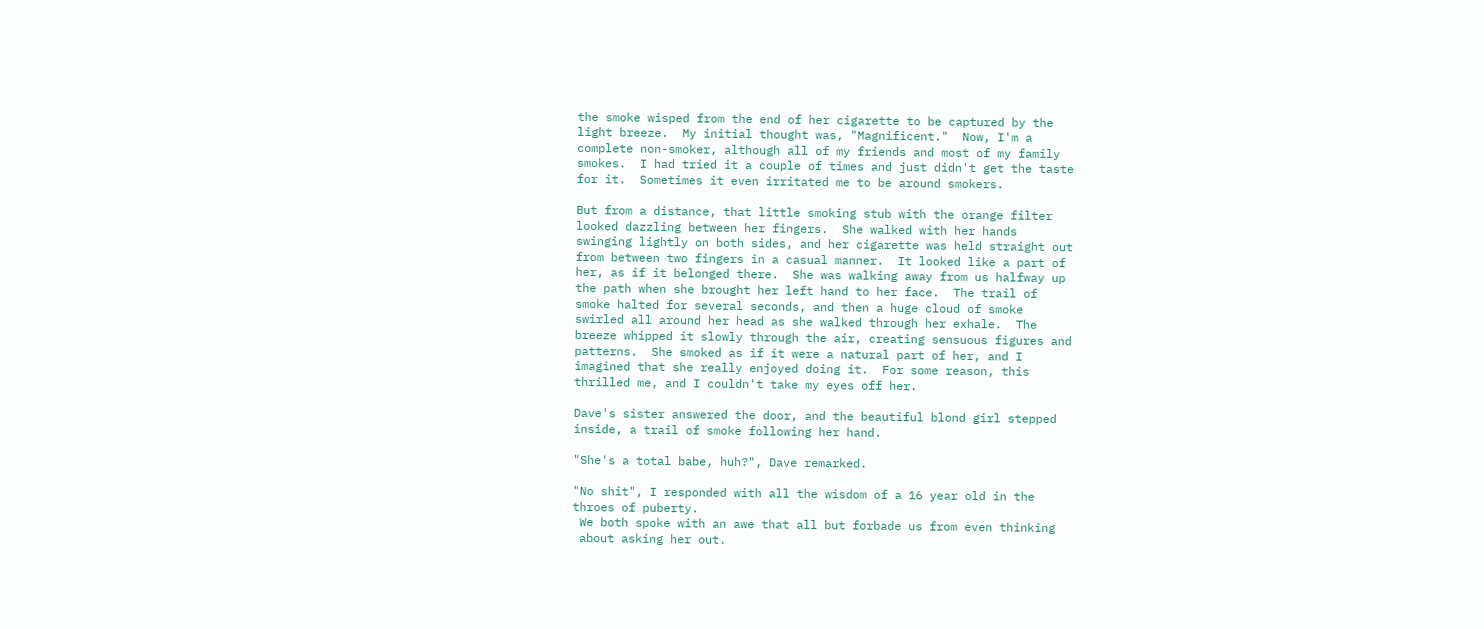the smoke wisped from the end of her cigarette to be captured by the
light breeze.  My initial thought was, "Magnificent."  Now, I'm a
complete non-smoker, although all of my friends and most of my family
smokes.  I had tried it a couple of times and just didn't get the taste
for it.  Sometimes it even irritated me to be around smokers.

But from a distance, that little smoking stub with the orange filter
looked dazzling between her fingers.  She walked with her hands
swinging lightly on both sides, and her cigarette was held straight out
from between two fingers in a casual manner.  It looked like a part of
her, as if it belonged there.  She was walking away from us halfway up
the path when she brought her left hand to her face.  The trail of
smoke halted for several seconds, and then a huge cloud of smoke
swirled all around her head as she walked through her exhale.  The
breeze whipped it slowly through the air, creating sensuous figures and
patterns.  She smoked as if it were a natural part of her, and I
imagined that she really enjoyed doing it.  For some reason, this
thrilled me, and I couldn't take my eyes off her.

Dave's sister answered the door, and the beautiful blond girl stepped
inside, a trail of smoke following her hand.

"She's a total babe, huh?", Dave remarked.

"No shit", I responded with all the wisdom of a 16 year old in the
throes of puberty.
 We both spoke with an awe that all but forbade us from even thinking
 about asking her out.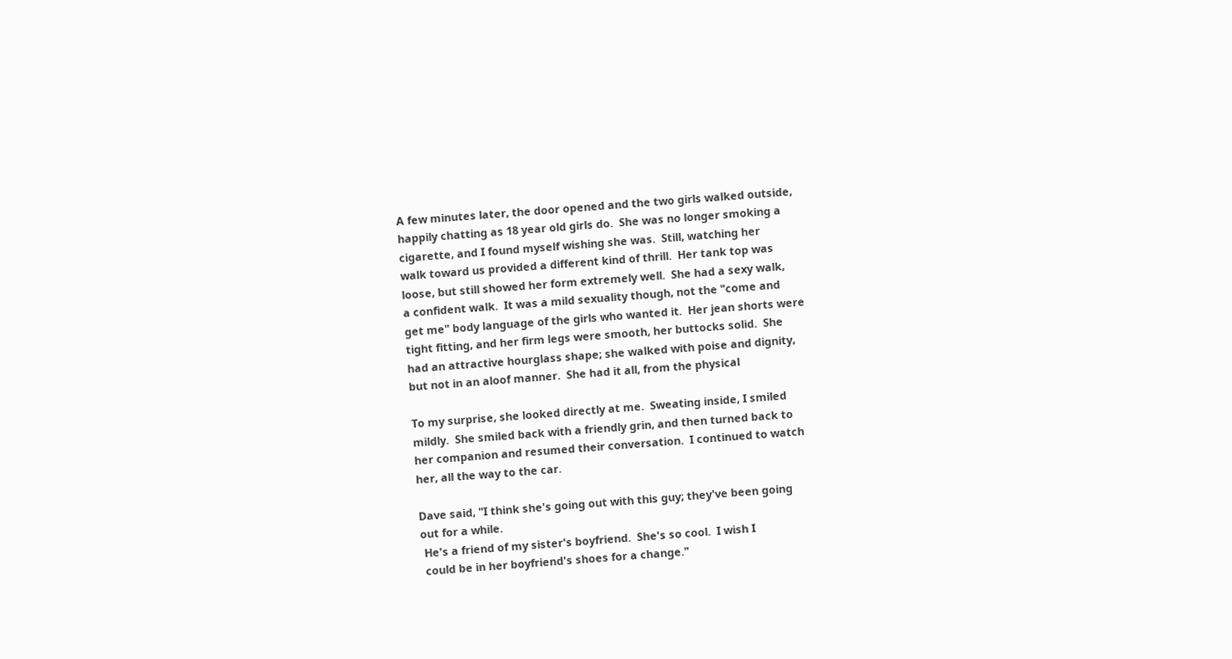A few minutes later, the door opened and the two girls walked outside,
happily chatting as 18 year old girls do.  She was no longer smoking a
cigarette, and I found myself wishing she was.  Still, watching her
walk toward us provided a different kind of thrill.  Her tank top was
loose, but still showed her form extremely well.  She had a sexy walk,
a confident walk.  It was a mild sexuality though, not the "come and
get me" body language of the girls who wanted it.  Her jean shorts were
tight fitting, and her firm legs were smooth, her buttocks solid.  She
had an attractive hourglass shape; she walked with poise and dignity,
but not in an aloof manner.  She had it all, from the physical

To my surprise, she looked directly at me.  Sweating inside, I smiled
mildly.  She smiled back with a friendly grin, and then turned back to
her companion and resumed their conversation.  I continued to watch
her, all the way to the car.

Dave said, "I think she's going out with this guy; they've been going
out for a while.
 He's a friend of my sister's boyfriend.  She's so cool.  I wish I
 could be in her boyfriend's shoes for a change."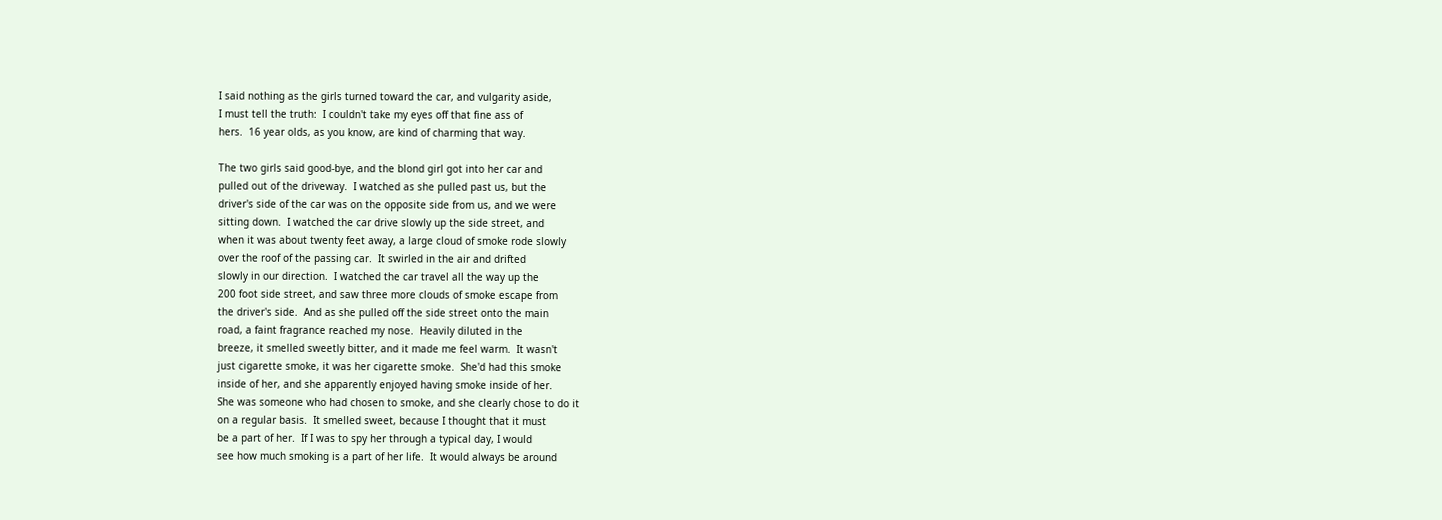I said nothing as the girls turned toward the car, and vulgarity aside,
I must tell the truth:  I couldn't take my eyes off that fine ass of
hers.  16 year olds, as you know, are kind of charming that way.

The two girls said good-bye, and the blond girl got into her car and
pulled out of the driveway.  I watched as she pulled past us, but the
driver's side of the car was on the opposite side from us, and we were
sitting down.  I watched the car drive slowly up the side street, and
when it was about twenty feet away, a large cloud of smoke rode slowly
over the roof of the passing car.  It swirled in the air and drifted
slowly in our direction.  I watched the car travel all the way up the
200 foot side street, and saw three more clouds of smoke escape from
the driver's side.  And as she pulled off the side street onto the main
road, a faint fragrance reached my nose.  Heavily diluted in the
breeze, it smelled sweetly bitter, and it made me feel warm.  It wasn't
just cigarette smoke, it was her cigarette smoke.  She'd had this smoke
inside of her, and she apparently enjoyed having smoke inside of her.
She was someone who had chosen to smoke, and she clearly chose to do it
on a regular basis.  It smelled sweet, because I thought that it must
be a part of her.  If I was to spy her through a typical day, I would
see how much smoking is a part of her life.  It would always be around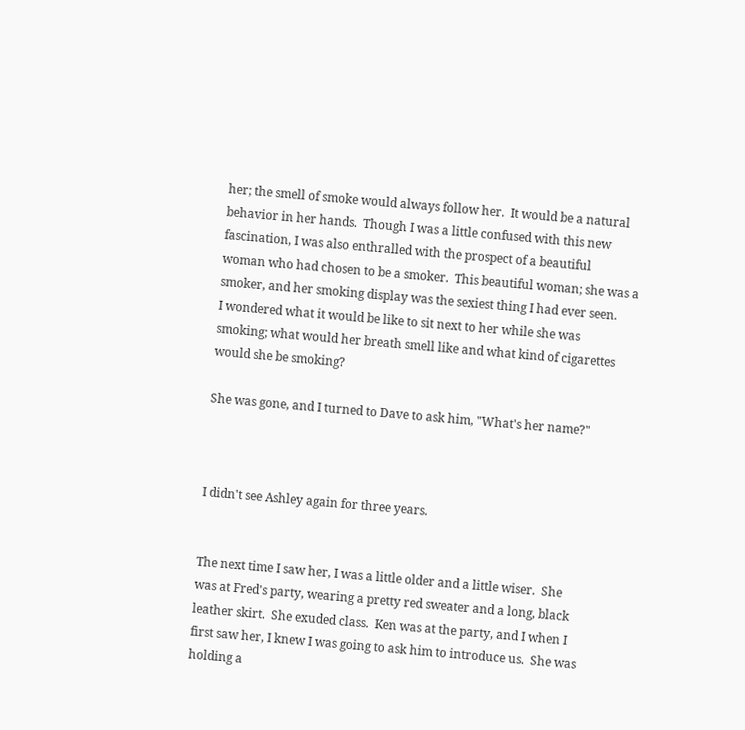her; the smell of smoke would always follow her.  It would be a natural
behavior in her hands.  Though I was a little confused with this new
fascination, I was also enthralled with the prospect of a beautiful
woman who had chosen to be a smoker.  This beautiful woman; she was a
smoker, and her smoking display was the sexiest thing I had ever seen.
I wondered what it would be like to sit next to her while she was
smoking; what would her breath smell like and what kind of cigarettes
would she be smoking?

She was gone, and I turned to Dave to ask him, "What's her name?"



I didn't see Ashley again for three years.


The next time I saw her, I was a little older and a little wiser.  She
was at Fred's party, wearing a pretty red sweater and a long, black
leather skirt.  She exuded class.  Ken was at the party, and I when I
first saw her, I knew I was going to ask him to introduce us.  She was
holding a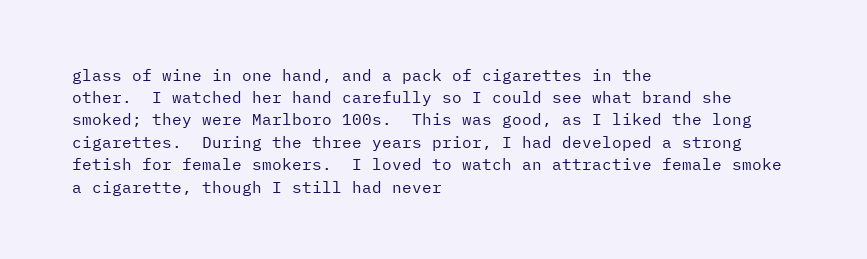glass of wine in one hand, and a pack of cigarettes in the
other.  I watched her hand carefully so I could see what brand she
smoked; they were Marlboro 100s.  This was good, as I liked the long
cigarettes.  During the three years prior, I had developed a strong
fetish for female smokers.  I loved to watch an attractive female smoke
a cigarette, though I still had never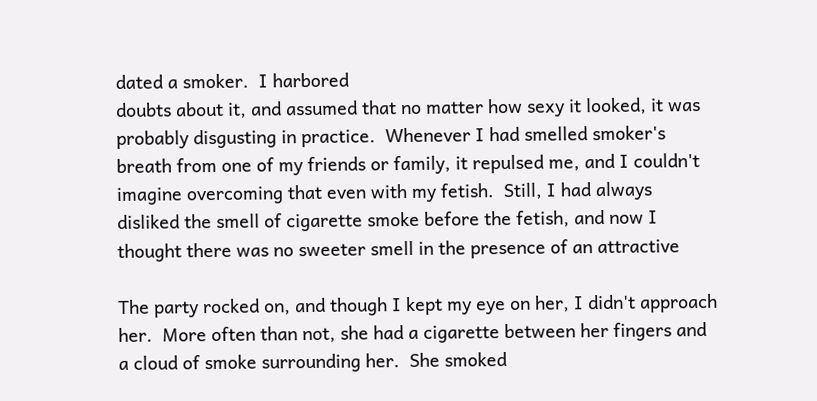dated a smoker.  I harbored
doubts about it, and assumed that no matter how sexy it looked, it was
probably disgusting in practice.  Whenever I had smelled smoker's
breath from one of my friends or family, it repulsed me, and I couldn't
imagine overcoming that even with my fetish.  Still, I had always
disliked the smell of cigarette smoke before the fetish, and now I
thought there was no sweeter smell in the presence of an attractive

The party rocked on, and though I kept my eye on her, I didn't approach
her.  More often than not, she had a cigarette between her fingers and
a cloud of smoke surrounding her.  She smoked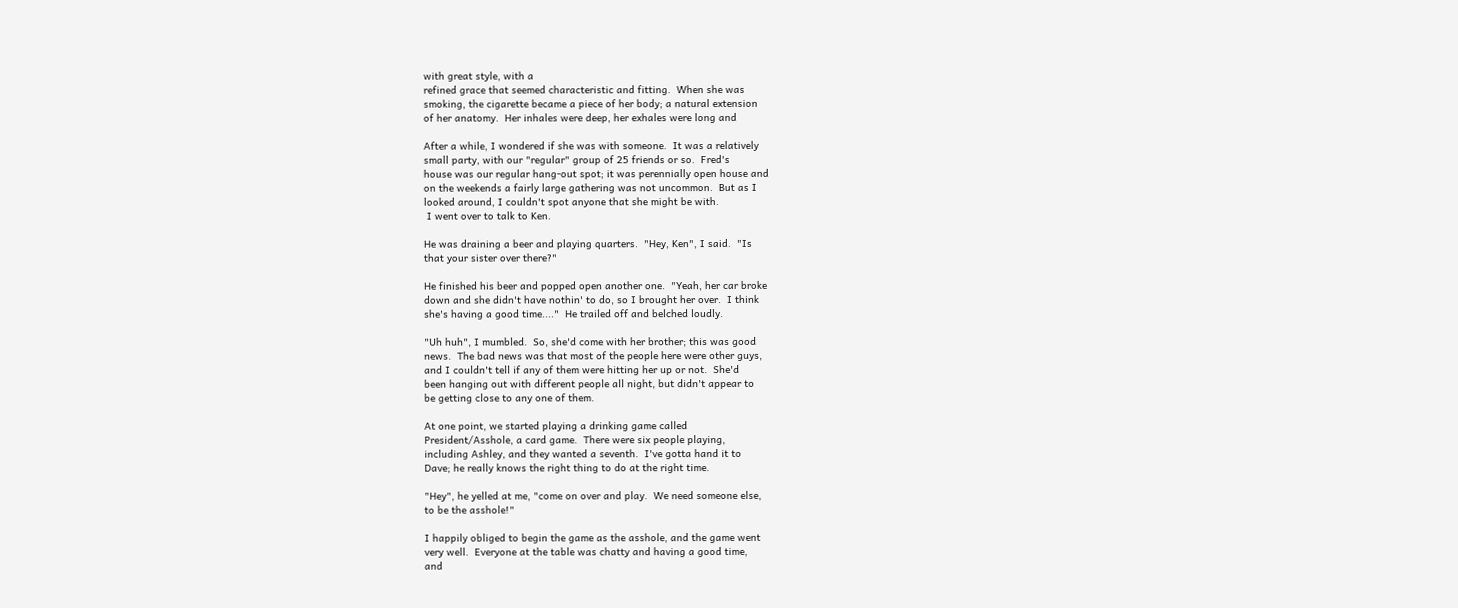with great style, with a
refined grace that seemed characteristic and fitting.  When she was
smoking, the cigarette became a piece of her body; a natural extension
of her anatomy.  Her inhales were deep, her exhales were long and

After a while, I wondered if she was with someone.  It was a relatively
small party, with our "regular" group of 25 friends or so.  Fred's
house was our regular hang-out spot; it was perennially open house and
on the weekends a fairly large gathering was not uncommon.  But as I
looked around, I couldn't spot anyone that she might be with.
 I went over to talk to Ken.

He was draining a beer and playing quarters.  "Hey, Ken", I said.  "Is
that your sister over there?"

He finished his beer and popped open another one.  "Yeah, her car broke
down and she didn't have nothin' to do, so I brought her over.  I think
she's having a good time...."  He trailed off and belched loudly.

"Uh huh", I mumbled.  So, she'd come with her brother; this was good
news.  The bad news was that most of the people here were other guys,
and I couldn't tell if any of them were hitting her up or not.  She'd
been hanging out with different people all night, but didn't appear to
be getting close to any one of them.

At one point, we started playing a drinking game called
President/Asshole, a card game.  There were six people playing,
including Ashley, and they wanted a seventh.  I've gotta hand it to
Dave; he really knows the right thing to do at the right time.

"Hey", he yelled at me, "come on over and play.  We need someone else,
to be the asshole!"

I happily obliged to begin the game as the asshole, and the game went
very well.  Everyone at the table was chatty and having a good time,
and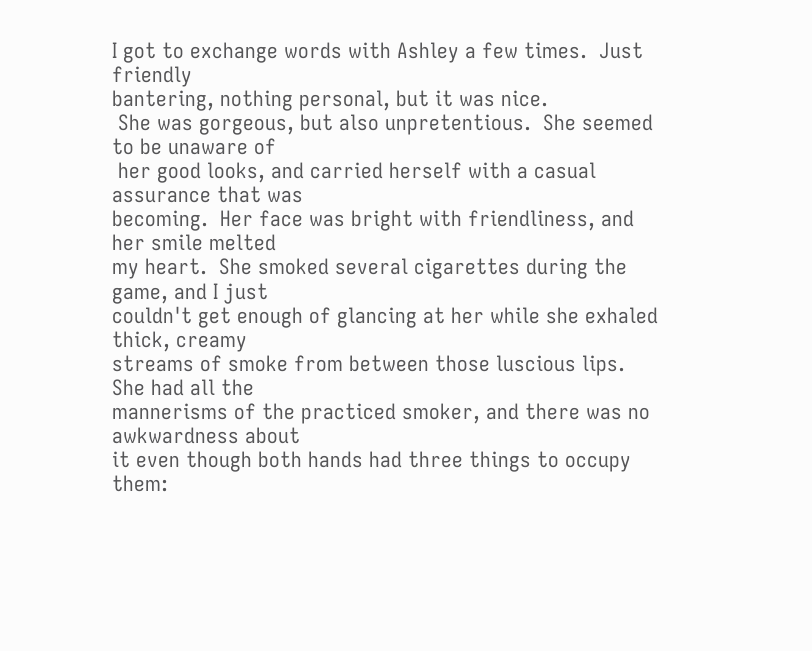I got to exchange words with Ashley a few times.  Just friendly
bantering, nothing personal, but it was nice.
 She was gorgeous, but also unpretentious.  She seemed to be unaware of
 her good looks, and carried herself with a casual assurance that was
becoming.  Her face was bright with friendliness, and her smile melted
my heart.  She smoked several cigarettes during the game, and I just
couldn't get enough of glancing at her while she exhaled thick, creamy
streams of smoke from between those luscious lips.  She had all the
mannerisms of the practiced smoker, and there was no awkwardness about
it even though both hands had three things to occupy them: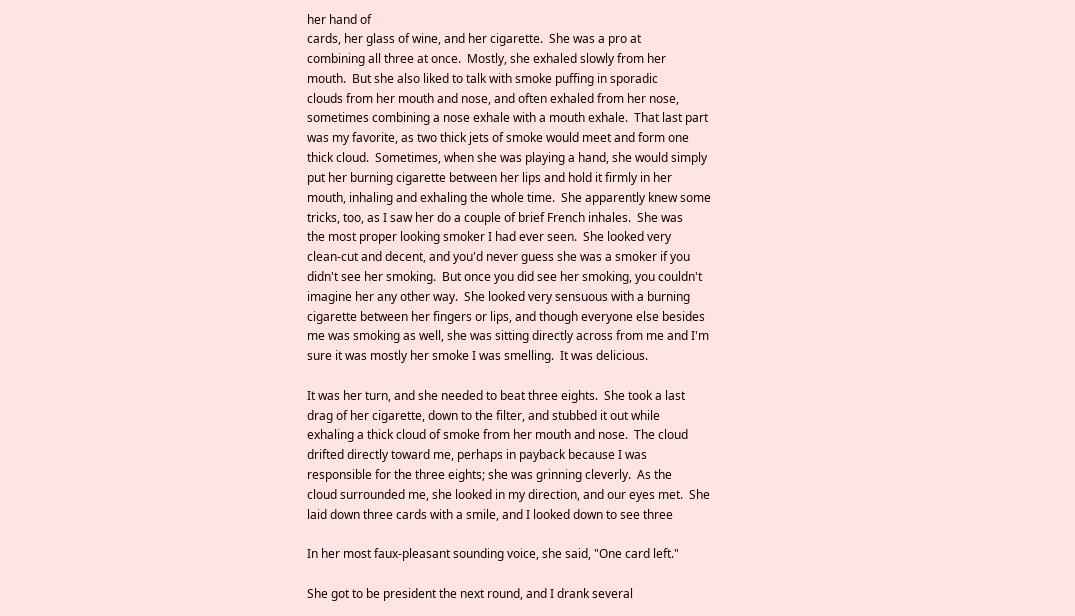her hand of
cards, her glass of wine, and her cigarette.  She was a pro at
combining all three at once.  Mostly, she exhaled slowly from her
mouth.  But she also liked to talk with smoke puffing in sporadic
clouds from her mouth and nose, and often exhaled from her nose,
sometimes combining a nose exhale with a mouth exhale.  That last part
was my favorite, as two thick jets of smoke would meet and form one
thick cloud.  Sometimes, when she was playing a hand, she would simply
put her burning cigarette between her lips and hold it firmly in her
mouth, inhaling and exhaling the whole time.  She apparently knew some
tricks, too, as I saw her do a couple of brief French inhales.  She was
the most proper looking smoker I had ever seen.  She looked very
clean-cut and decent, and you'd never guess she was a smoker if you
didn't see her smoking.  But once you did see her smoking, you couldn't
imagine her any other way.  She looked very sensuous with a burning
cigarette between her fingers or lips, and though everyone else besides
me was smoking as well, she was sitting directly across from me and I'm
sure it was mostly her smoke I was smelling.  It was delicious.

It was her turn, and she needed to beat three eights.  She took a last
drag of her cigarette, down to the filter, and stubbed it out while
exhaling a thick cloud of smoke from her mouth and nose.  The cloud
drifted directly toward me, perhaps in payback because I was
responsible for the three eights; she was grinning cleverly.  As the
cloud surrounded me, she looked in my direction, and our eyes met.  She
laid down three cards with a smile, and I looked down to see three

In her most faux-pleasant sounding voice, she said, "One card left."

She got to be president the next round, and I drank several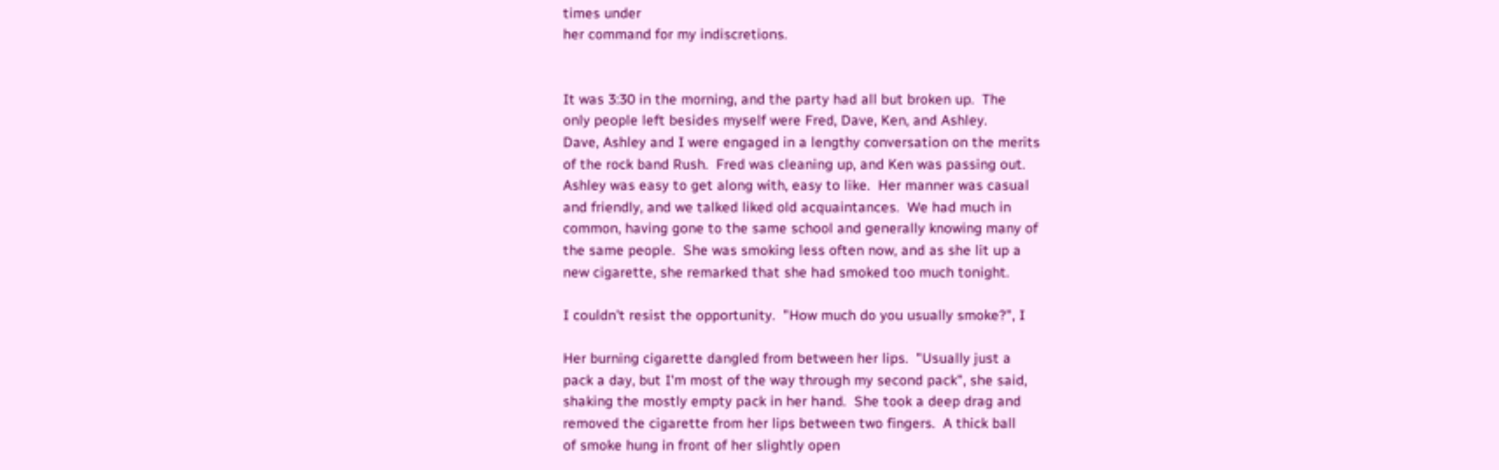times under
her command for my indiscretions.


It was 3:30 in the morning, and the party had all but broken up.  The
only people left besides myself were Fred, Dave, Ken, and Ashley.
Dave, Ashley and I were engaged in a lengthy conversation on the merits
of the rock band Rush.  Fred was cleaning up, and Ken was passing out.
Ashley was easy to get along with, easy to like.  Her manner was casual
and friendly, and we talked liked old acquaintances.  We had much in
common, having gone to the same school and generally knowing many of
the same people.  She was smoking less often now, and as she lit up a
new cigarette, she remarked that she had smoked too much tonight.

I couldn't resist the opportunity.  "How much do you usually smoke?", I

Her burning cigarette dangled from between her lips.  "Usually just a
pack a day, but I'm most of the way through my second pack", she said,
shaking the mostly empty pack in her hand.  She took a deep drag and
removed the cigarette from her lips between two fingers.  A thick ball
of smoke hung in front of her slightly open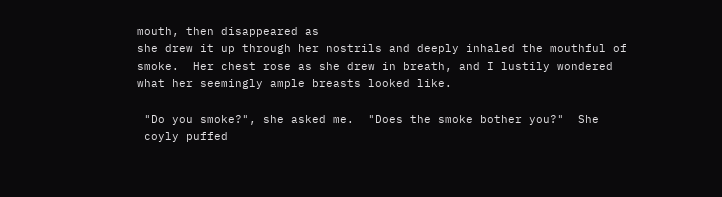mouth, then disappeared as
she drew it up through her nostrils and deeply inhaled the mouthful of
smoke.  Her chest rose as she drew in breath, and I lustily wondered
what her seemingly ample breasts looked like.

 "Do you smoke?", she asked me.  "Does the smoke bother you?"  She
 coyly puffed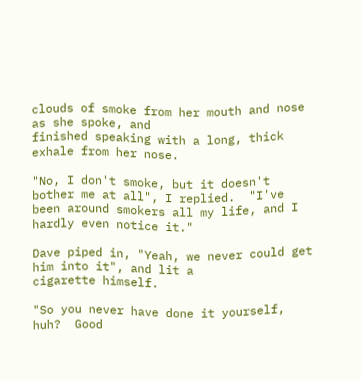clouds of smoke from her mouth and nose as she spoke, and
finished speaking with a long, thick exhale from her nose.

"No, I don't smoke, but it doesn't bother me at all", I replied.  "I've
been around smokers all my life, and I hardly even notice it."

Dave piped in, "Yeah, we never could get him into it", and lit a
cigarette himself.

"So you never have done it yourself, huh?  Good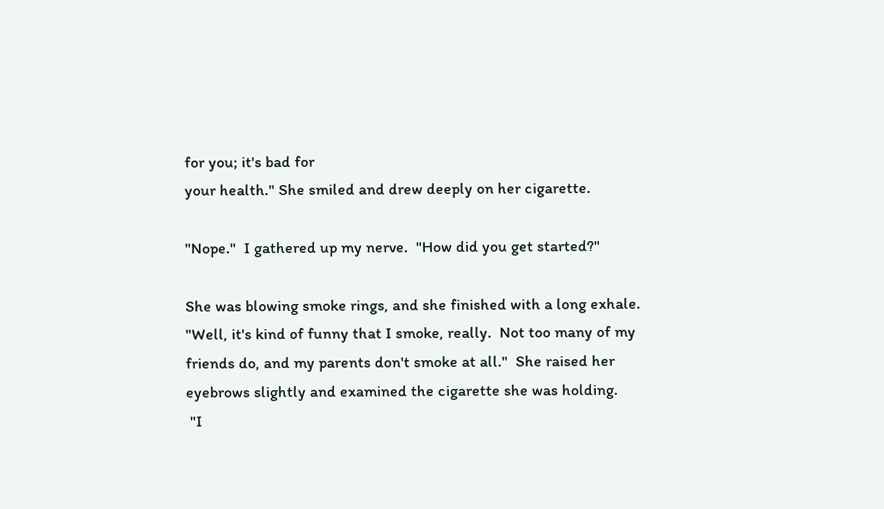for you; it's bad for
your health." She smiled and drew deeply on her cigarette.

"Nope."  I gathered up my nerve.  "How did you get started?"

She was blowing smoke rings, and she finished with a long exhale.
"Well, it's kind of funny that I smoke, really.  Not too many of my
friends do, and my parents don't smoke at all."  She raised her
eyebrows slightly and examined the cigarette she was holding.
 "I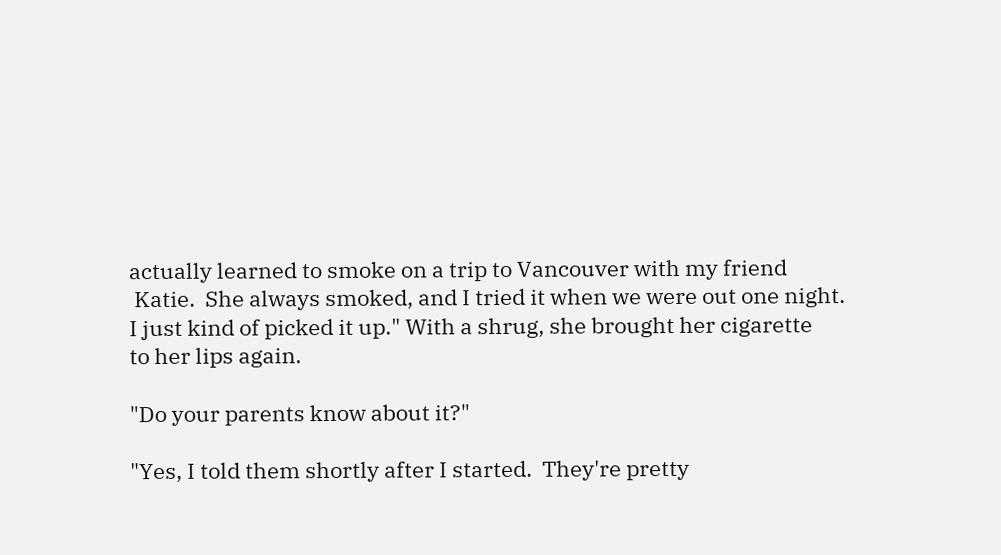actually learned to smoke on a trip to Vancouver with my friend
 Katie.  She always smoked, and I tried it when we were out one night.
I just kind of picked it up." With a shrug, she brought her cigarette
to her lips again.

"Do your parents know about it?"

"Yes, I told them shortly after I started.  They're pretty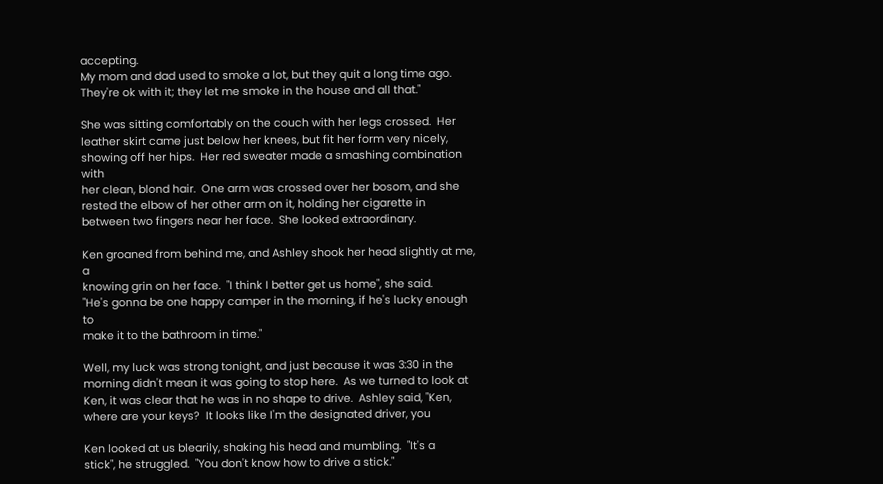accepting.
My mom and dad used to smoke a lot, but they quit a long time ago.
They're ok with it; they let me smoke in the house and all that."

She was sitting comfortably on the couch with her legs crossed.  Her
leather skirt came just below her knees, but fit her form very nicely,
showing off her hips.  Her red sweater made a smashing combination with
her clean, blond hair.  One arm was crossed over her bosom, and she
rested the elbow of her other arm on it, holding her cigarette in
between two fingers near her face.  She looked extraordinary.

Ken groaned from behind me, and Ashley shook her head slightly at me, a
knowing grin on her face.  "I think I better get us home", she said.
"He's gonna be one happy camper in the morning, if he's lucky enough to
make it to the bathroom in time."

Well, my luck was strong tonight, and just because it was 3:30 in the
morning didn't mean it was going to stop here.  As we turned to look at
Ken, it was clear that he was in no shape to drive.  Ashley said, "Ken,
where are your keys?  It looks like I'm the designated driver, you

Ken looked at us blearily, shaking his head and mumbling.  "It's a
stick", he struggled.  "You don't know how to drive a stick."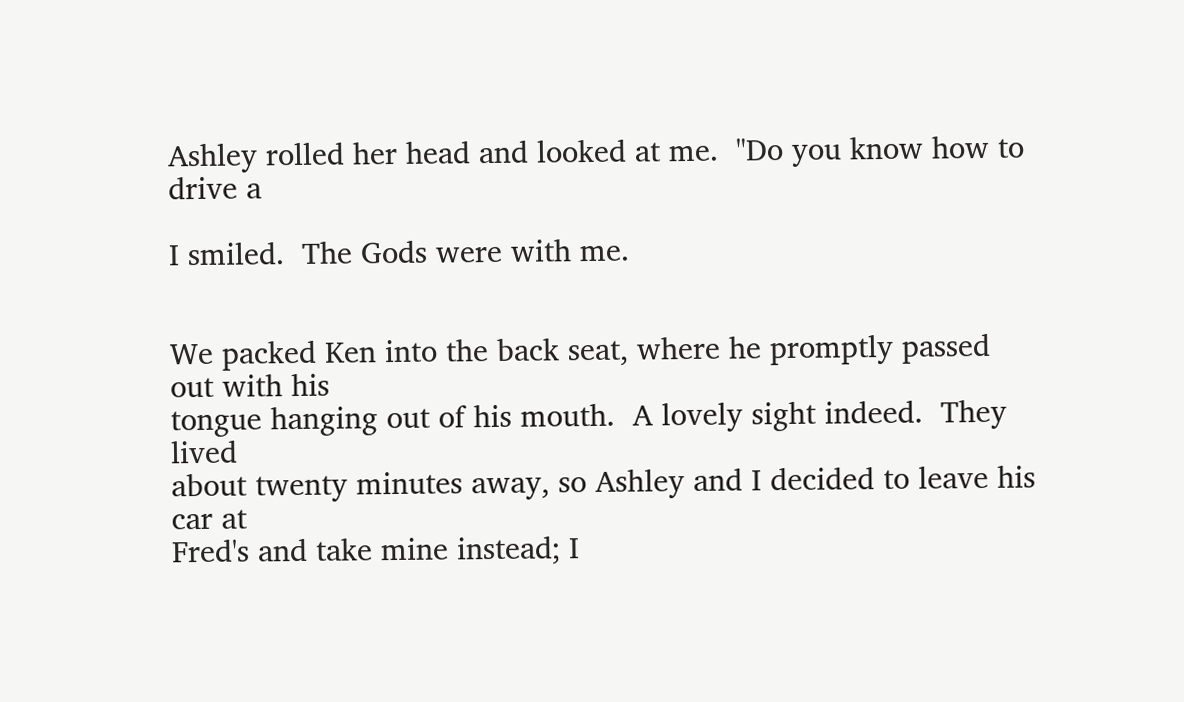Ashley rolled her head and looked at me.  "Do you know how to drive a

I smiled.  The Gods were with me.


We packed Ken into the back seat, where he promptly passed out with his
tongue hanging out of his mouth.  A lovely sight indeed.  They lived
about twenty minutes away, so Ashley and I decided to leave his car at
Fred's and take mine instead; I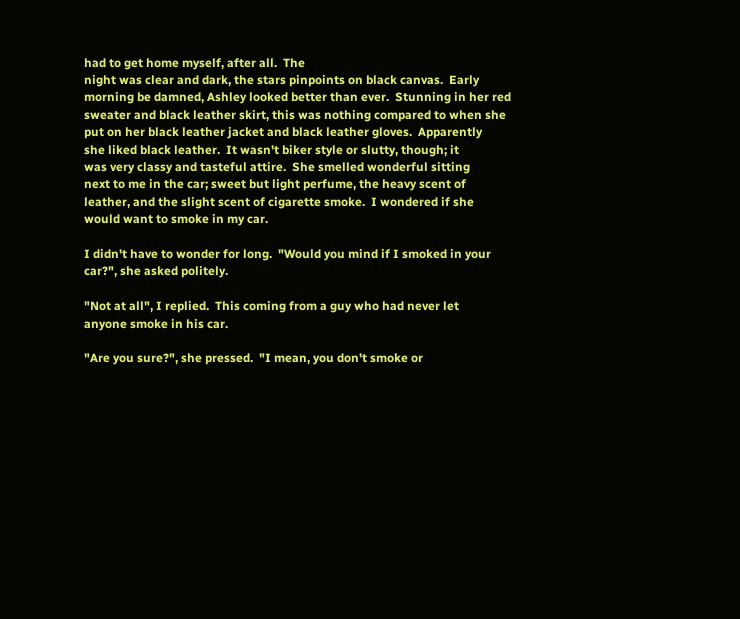had to get home myself, after all.  The
night was clear and dark, the stars pinpoints on black canvas.  Early
morning be damned, Ashley looked better than ever.  Stunning in her red
sweater and black leather skirt, this was nothing compared to when she
put on her black leather jacket and black leather gloves.  Apparently
she liked black leather.  It wasn't biker style or slutty, though; it
was very classy and tasteful attire.  She smelled wonderful sitting
next to me in the car; sweet but light perfume, the heavy scent of
leather, and the slight scent of cigarette smoke.  I wondered if she
would want to smoke in my car.

I didn't have to wonder for long.  "Would you mind if I smoked in your
car?", she asked politely.

"Not at all", I replied.  This coming from a guy who had never let
anyone smoke in his car.

"Are you sure?", she pressed.  "I mean, you don't smoke or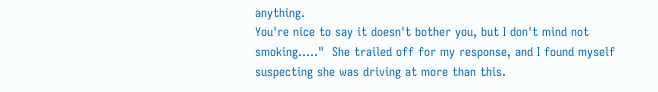anything.
You're nice to say it doesn't bother you, but I don't mind not
smoking....."  She trailed off for my response, and I found myself
suspecting she was driving at more than this.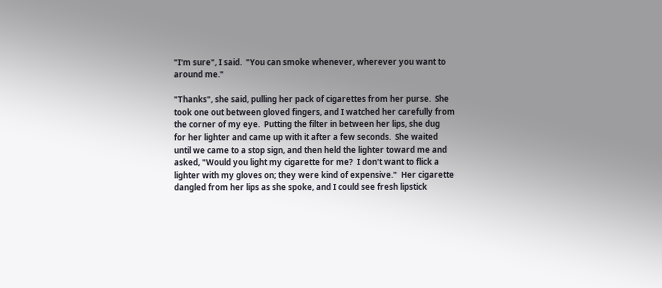"I'm sure", I said.  "You can smoke whenever, wherever you want to
around me."

"Thanks", she said, pulling her pack of cigarettes from her purse.  She
took one out between gloved fingers, and I watched her carefully from
the corner of my eye.  Putting the filter in between her lips, she dug
for her lighter and came up with it after a few seconds.  She waited
until we came to a stop sign, and then held the lighter toward me and
asked, "Would you light my cigarette for me?  I don't want to flick a
lighter with my gloves on; they were kind of expensive."  Her cigarette
dangled from her lips as she spoke, and I could see fresh lipstick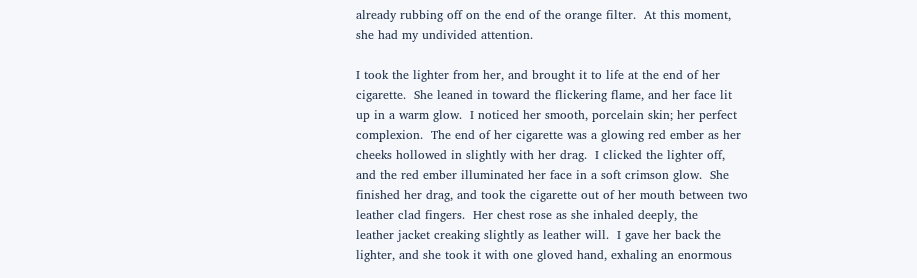already rubbing off on the end of the orange filter.  At this moment,
she had my undivided attention.

I took the lighter from her, and brought it to life at the end of her
cigarette.  She leaned in toward the flickering flame, and her face lit
up in a warm glow.  I noticed her smooth, porcelain skin; her perfect
complexion.  The end of her cigarette was a glowing red ember as her
cheeks hollowed in slightly with her drag.  I clicked the lighter off,
and the red ember illuminated her face in a soft crimson glow.  She
finished her drag, and took the cigarette out of her mouth between two
leather clad fingers.  Her chest rose as she inhaled deeply, the
leather jacket creaking slightly as leather will.  I gave her back the
lighter, and she took it with one gloved hand, exhaling an enormous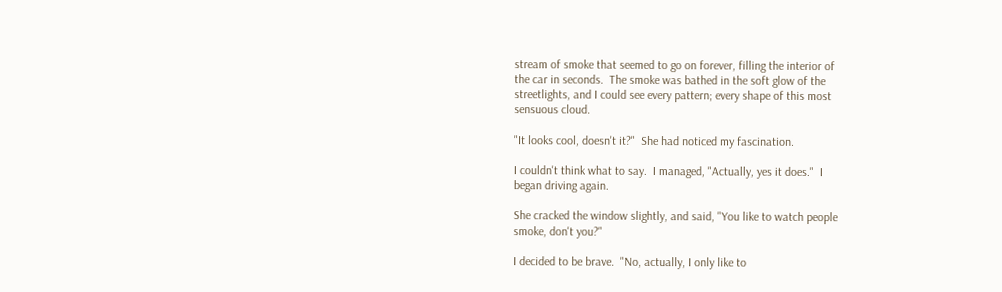stream of smoke that seemed to go on forever, filling the interior of
the car in seconds.  The smoke was bathed in the soft glow of the
streetlights, and I could see every pattern; every shape of this most
sensuous cloud.

"It looks cool, doesn't it?"  She had noticed my fascination.

I couldn't think what to say.  I managed, "Actually, yes it does."  I
began driving again.

She cracked the window slightly, and said, "You like to watch people
smoke, don't you?"

I decided to be brave.  "No, actually, I only like to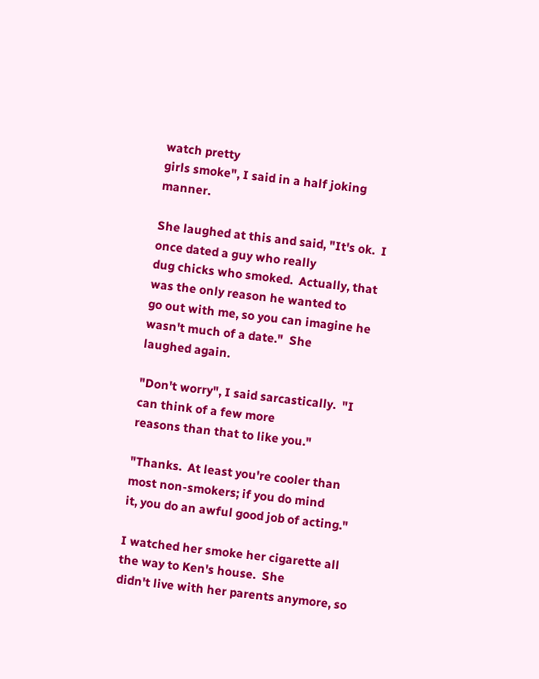watch pretty
girls smoke", I said in a half joking manner.

She laughed at this and said, "It's ok.  I once dated a guy who really
dug chicks who smoked.  Actually, that was the only reason he wanted to
go out with me, so you can imagine he wasn't much of a date."  She
laughed again.

"Don't worry", I said sarcastically.  "I can think of a few more
reasons than that to like you."

"Thanks.  At least you're cooler than most non-smokers; if you do mind
it, you do an awful good job of acting."

I watched her smoke her cigarette all the way to Ken's house.  She
didn't live with her parents anymore, so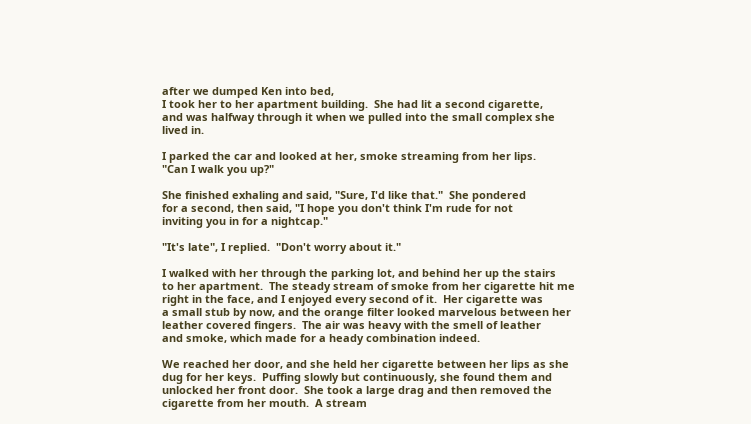after we dumped Ken into bed,
I took her to her apartment building.  She had lit a second cigarette,
and was halfway through it when we pulled into the small complex she
lived in.

I parked the car and looked at her, smoke streaming from her lips.
"Can I walk you up?"

She finished exhaling and said, "Sure, I'd like that."  She pondered
for a second, then said, "I hope you don't think I'm rude for not
inviting you in for a nightcap."

"It's late", I replied.  "Don't worry about it."

I walked with her through the parking lot, and behind her up the stairs
to her apartment.  The steady stream of smoke from her cigarette hit me
right in the face, and I enjoyed every second of it.  Her cigarette was
a small stub by now, and the orange filter looked marvelous between her
leather covered fingers.  The air was heavy with the smell of leather
and smoke, which made for a heady combination indeed.

We reached her door, and she held her cigarette between her lips as she
dug for her keys.  Puffing slowly but continuously, she found them and
unlocked her front door.  She took a large drag and then removed the
cigarette from her mouth.  A stream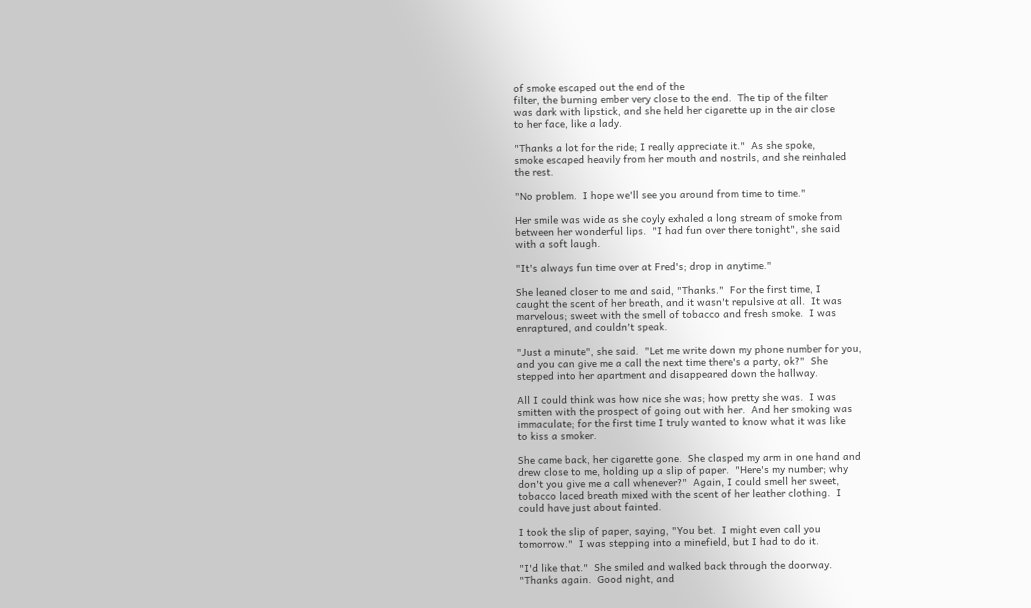of smoke escaped out the end of the
filter, the burning ember very close to the end.  The tip of the filter
was dark with lipstick, and she held her cigarette up in the air close
to her face, like a lady.

"Thanks a lot for the ride; I really appreciate it."  As she spoke,
smoke escaped heavily from her mouth and nostrils, and she reinhaled
the rest.

"No problem.  I hope we'll see you around from time to time."

Her smile was wide as she coyly exhaled a long stream of smoke from
between her wonderful lips.  "I had fun over there tonight", she said
with a soft laugh.

"It's always fun time over at Fred's; drop in anytime."

She leaned closer to me and said, "Thanks."  For the first time, I
caught the scent of her breath, and it wasn't repulsive at all.  It was
marvelous; sweet with the smell of tobacco and fresh smoke.  I was
enraptured, and couldn't speak.

"Just a minute", she said.  "Let me write down my phone number for you,
and you can give me a call the next time there's a party, ok?"  She
stepped into her apartment and disappeared down the hallway.

All I could think was how nice she was; how pretty she was.  I was
smitten with the prospect of going out with her.  And her smoking was
immaculate; for the first time I truly wanted to know what it was like
to kiss a smoker.

She came back, her cigarette gone.  She clasped my arm in one hand and
drew close to me, holding up a slip of paper.  "Here's my number; why
don't you give me a call whenever?"  Again, I could smell her sweet,
tobacco laced breath mixed with the scent of her leather clothing.  I
could have just about fainted.

I took the slip of paper, saying, "You bet.  I might even call you
tomorrow."  I was stepping into a minefield, but I had to do it.

"I'd like that."  She smiled and walked back through the doorway.
"Thanks again.  Good night, and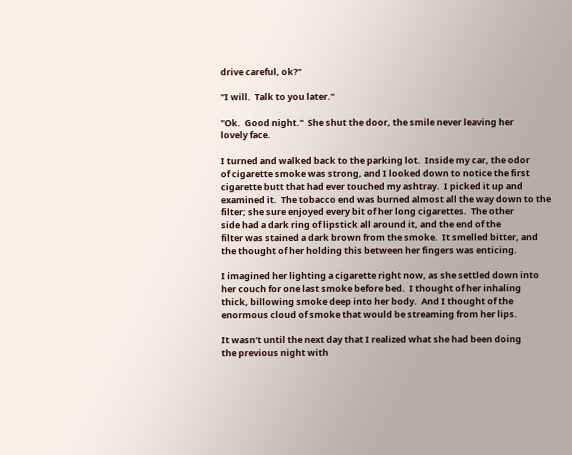drive careful, ok?"

"I will.  Talk to you later."

"Ok.  Good night."  She shut the door, the smile never leaving her
lovely face.

I turned and walked back to the parking lot.  Inside my car, the odor
of cigarette smoke was strong, and I looked down to notice the first
cigarette butt that had ever touched my ashtray.  I picked it up and
examined it.  The tobacco end was burned almost all the way down to the
filter; she sure enjoyed every bit of her long cigarettes.  The other
side had a dark ring of lipstick all around it, and the end of the
filter was stained a dark brown from the smoke.  It smelled bitter, and
the thought of her holding this between her fingers was enticing.

I imagined her lighting a cigarette right now, as she settled down into
her couch for one last smoke before bed.  I thought of her inhaling
thick, billowing smoke deep into her body.  And I thought of the
enormous cloud of smoke that would be streaming from her lips.

It wasn't until the next day that I realized what she had been doing
the previous night with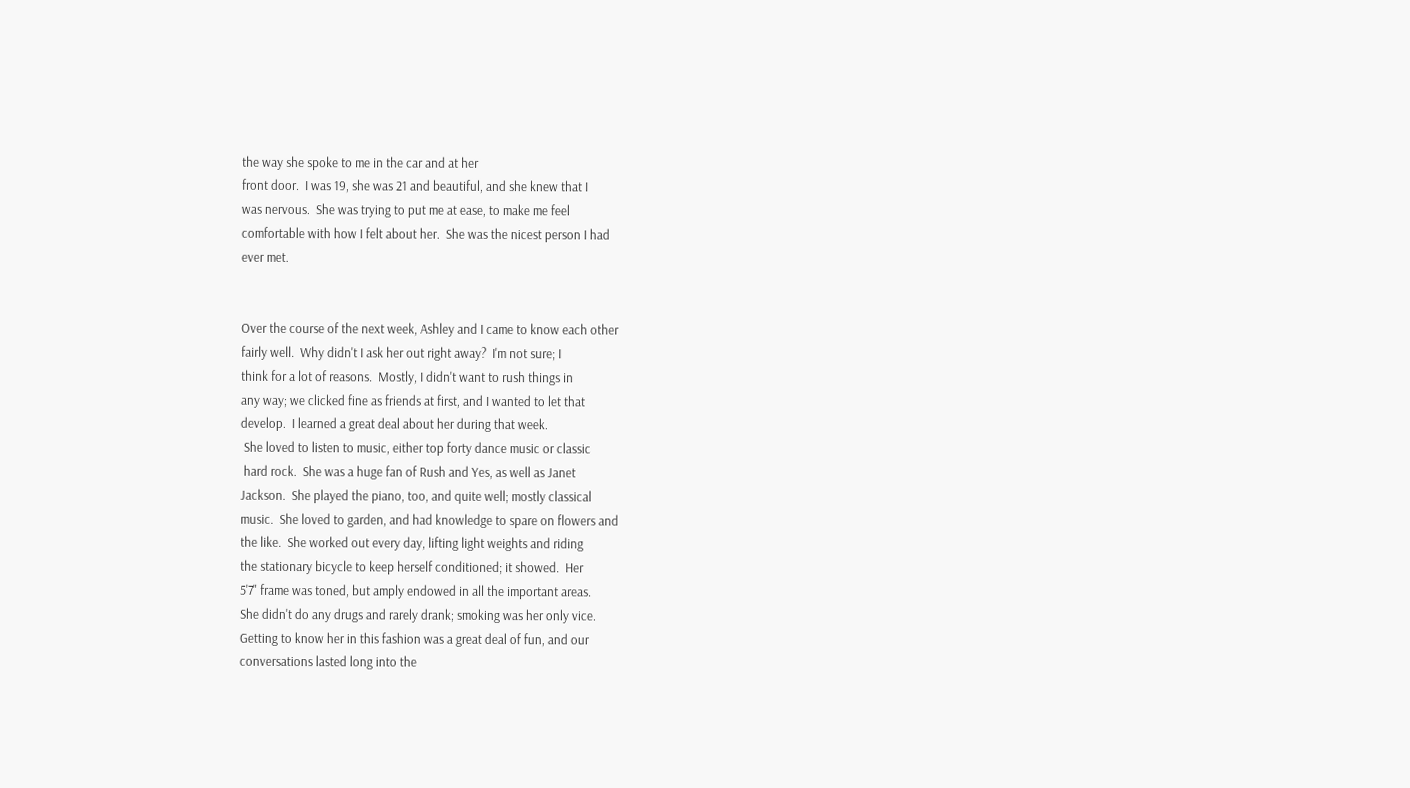the way she spoke to me in the car and at her
front door.  I was 19, she was 21 and beautiful, and she knew that I
was nervous.  She was trying to put me at ease, to make me feel
comfortable with how I felt about her.  She was the nicest person I had
ever met.


Over the course of the next week, Ashley and I came to know each other
fairly well.  Why didn't I ask her out right away?  I'm not sure; I
think for a lot of reasons.  Mostly, I didn't want to rush things in
any way; we clicked fine as friends at first, and I wanted to let that
develop.  I learned a great deal about her during that week.
 She loved to listen to music, either top forty dance music or classic
 hard rock.  She was a huge fan of Rush and Yes, as well as Janet
Jackson.  She played the piano, too, and quite well; mostly classical
music.  She loved to garden, and had knowledge to spare on flowers and
the like.  She worked out every day, lifting light weights and riding
the stationary bicycle to keep herself conditioned; it showed.  Her
5'7" frame was toned, but amply endowed in all the important areas.
She didn't do any drugs and rarely drank; smoking was her only vice.
Getting to know her in this fashion was a great deal of fun, and our
conversations lasted long into the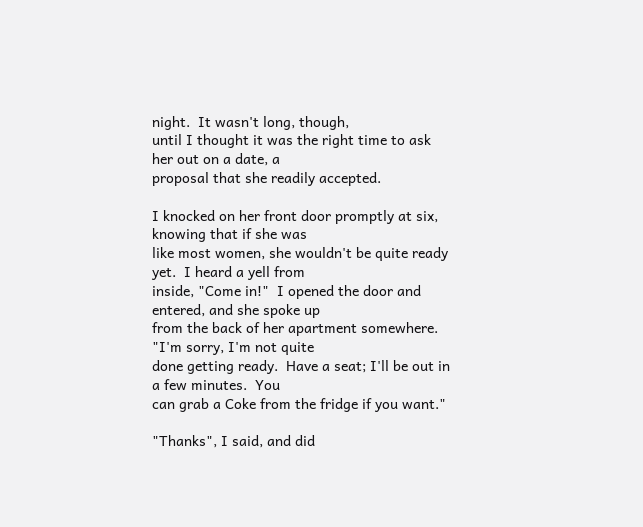night.  It wasn't long, though,
until I thought it was the right time to ask her out on a date, a
proposal that she readily accepted.

I knocked on her front door promptly at six, knowing that if she was
like most women, she wouldn't be quite ready yet.  I heard a yell from
inside, "Come in!"  I opened the door and entered, and she spoke up
from the back of her apartment somewhere.  "I'm sorry, I'm not quite
done getting ready.  Have a seat; I'll be out in a few minutes.  You
can grab a Coke from the fridge if you want."

"Thanks", I said, and did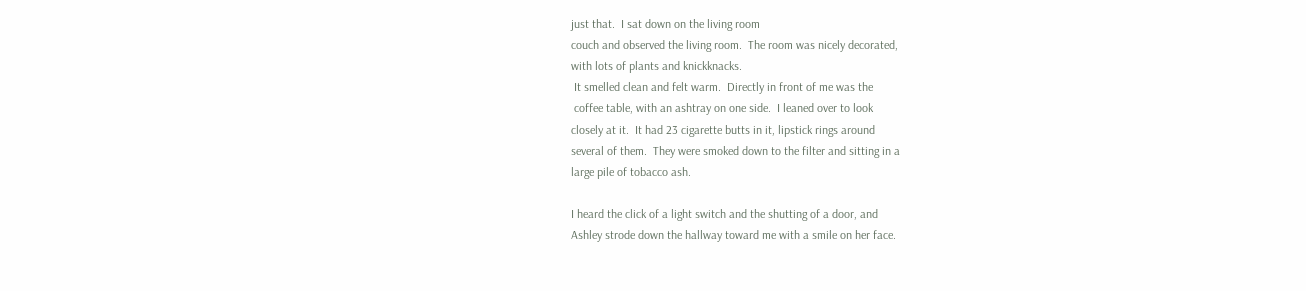just that.  I sat down on the living room
couch and observed the living room.  The room was nicely decorated,
with lots of plants and knickknacks.
 It smelled clean and felt warm.  Directly in front of me was the
 coffee table, with an ashtray on one side.  I leaned over to look
closely at it.  It had 23 cigarette butts in it, lipstick rings around
several of them.  They were smoked down to the filter and sitting in a
large pile of tobacco ash.

I heard the click of a light switch and the shutting of a door, and
Ashley strode down the hallway toward me with a smile on her face.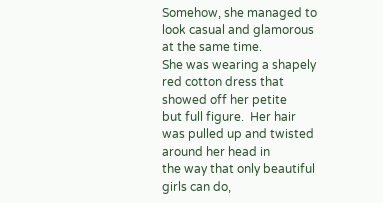Somehow, she managed to look casual and glamorous at the same time.
She was wearing a shapely red cotton dress that showed off her petite
but full figure.  Her hair was pulled up and twisted around her head in
the way that only beautiful girls can do,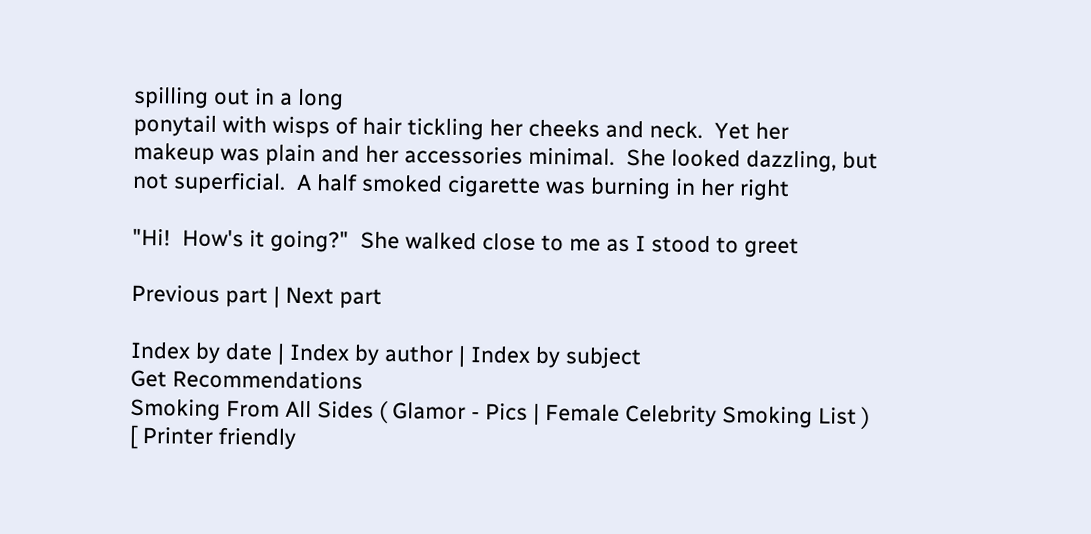spilling out in a long
ponytail with wisps of hair tickling her cheeks and neck.  Yet her
makeup was plain and her accessories minimal.  She looked dazzling, but
not superficial.  A half smoked cigarette was burning in her right

"Hi!  How's it going?"  She walked close to me as I stood to greet

Previous part | Next part

Index by date | Index by author | Index by subject
Get Recommendations
Smoking From All Sides ( Glamor - Pics | Female Celebrity Smoking List )
[ Printer friendly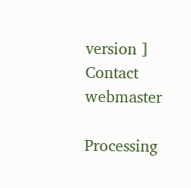version ]
Contact webmaster

Processing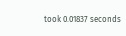took 0.01837 seconds